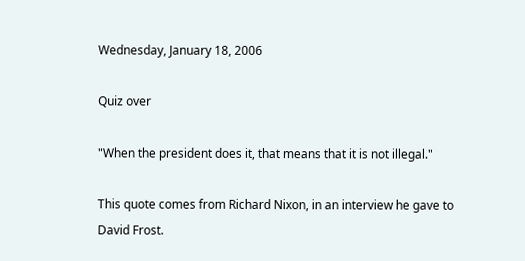Wednesday, January 18, 2006

Quiz over

"When the president does it, that means that it is not illegal."

This quote comes from Richard Nixon, in an interview he gave to David Frost.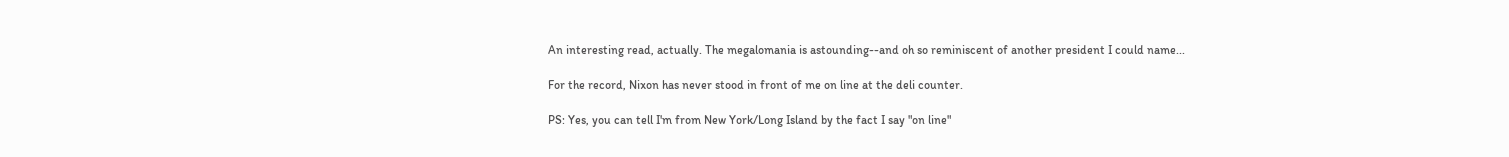An interesting read, actually. The megalomania is astounding--and oh so reminiscent of another president I could name...

For the record, Nixon has never stood in front of me on line at the deli counter.

PS: Yes, you can tell I'm from New York/Long Island by the fact I say "on line"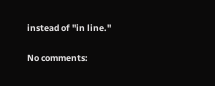instead of "in line."

No comments: